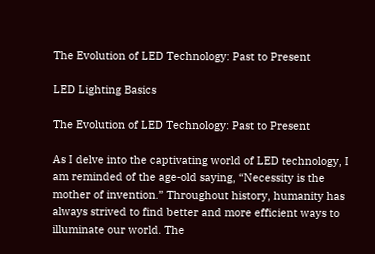The Evolution of LED Technology: Past to Present

LED Lighting Basics

The Evolution of LED Technology: Past to Present

As I delve into the captivating world of LED technology, I am reminded of the age-old saying, “Necessity is the mother of invention.” Throughout history, humanity has always strived to find better and more efficient ways to illuminate our world. The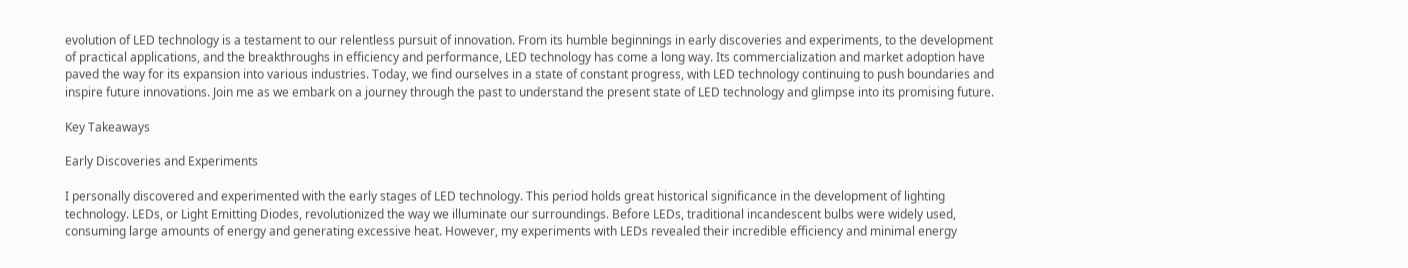evolution of LED technology is a testament to our relentless pursuit of innovation. From its humble beginnings in early discoveries and experiments, to the development of practical applications, and the breakthroughs in efficiency and performance, LED technology has come a long way. Its commercialization and market adoption have paved the way for its expansion into various industries. Today, we find ourselves in a state of constant progress, with LED technology continuing to push boundaries and inspire future innovations. Join me as we embark on a journey through the past to understand the present state of LED technology and glimpse into its promising future.

Key Takeaways

Early Discoveries and Experiments

I personally discovered and experimented with the early stages of LED technology. This period holds great historical significance in the development of lighting technology. LEDs, or Light Emitting Diodes, revolutionized the way we illuminate our surroundings. Before LEDs, traditional incandescent bulbs were widely used, consuming large amounts of energy and generating excessive heat. However, my experiments with LEDs revealed their incredible efficiency and minimal energy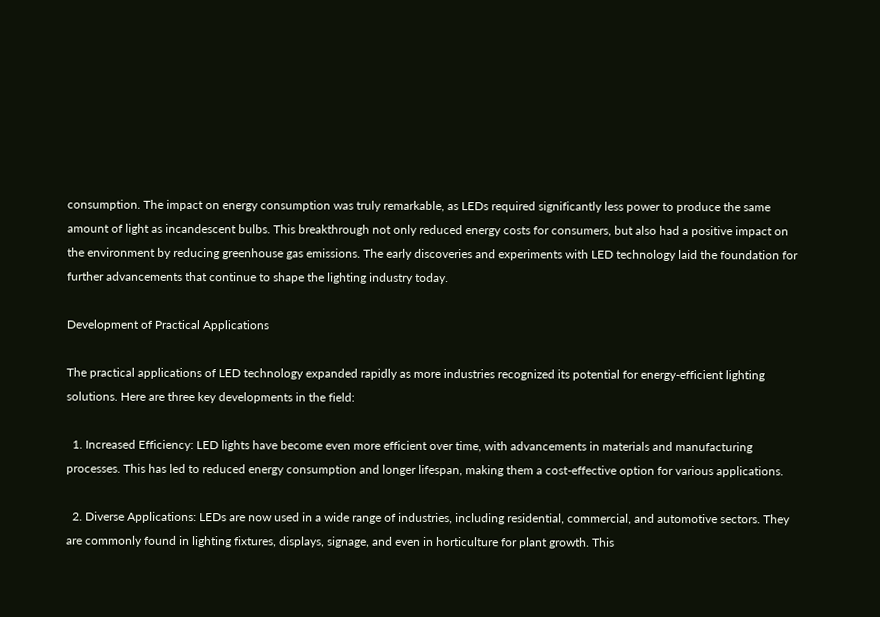consumption. The impact on energy consumption was truly remarkable, as LEDs required significantly less power to produce the same amount of light as incandescent bulbs. This breakthrough not only reduced energy costs for consumers, but also had a positive impact on the environment by reducing greenhouse gas emissions. The early discoveries and experiments with LED technology laid the foundation for further advancements that continue to shape the lighting industry today.

Development of Practical Applications

The practical applications of LED technology expanded rapidly as more industries recognized its potential for energy-efficient lighting solutions. Here are three key developments in the field:

  1. Increased Efficiency: LED lights have become even more efficient over time, with advancements in materials and manufacturing processes. This has led to reduced energy consumption and longer lifespan, making them a cost-effective option for various applications.

  2. Diverse Applications: LEDs are now used in a wide range of industries, including residential, commercial, and automotive sectors. They are commonly found in lighting fixtures, displays, signage, and even in horticulture for plant growth. This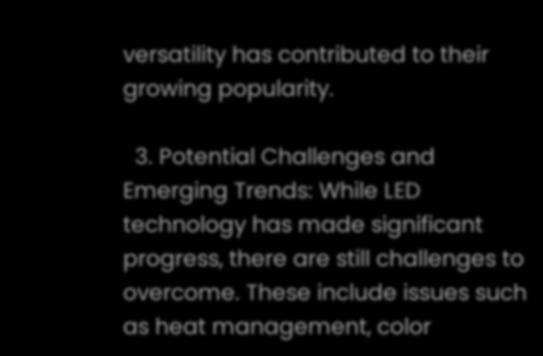versatility has contributed to their growing popularity.

  3. Potential Challenges and Emerging Trends: While LED technology has made significant progress, there are still challenges to overcome. These include issues such as heat management, color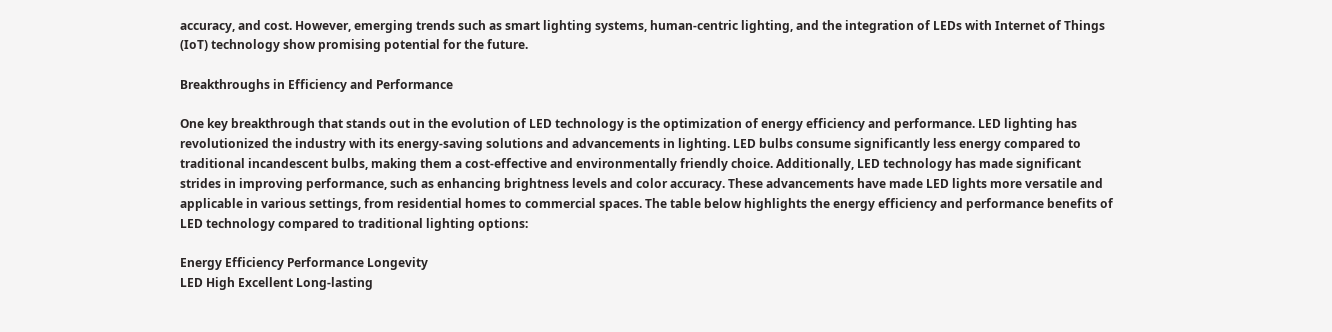accuracy, and cost. However, emerging trends such as smart lighting systems, human-centric lighting, and the integration of LEDs with Internet of Things (IoT) technology show promising potential for the future.

Breakthroughs in Efficiency and Performance

One key breakthrough that stands out in the evolution of LED technology is the optimization of energy efficiency and performance. LED lighting has revolutionized the industry with its energy-saving solutions and advancements in lighting. LED bulbs consume significantly less energy compared to traditional incandescent bulbs, making them a cost-effective and environmentally friendly choice. Additionally, LED technology has made significant strides in improving performance, such as enhancing brightness levels and color accuracy. These advancements have made LED lights more versatile and applicable in various settings, from residential homes to commercial spaces. The table below highlights the energy efficiency and performance benefits of LED technology compared to traditional lighting options:

Energy Efficiency Performance Longevity
LED High Excellent Long-lasting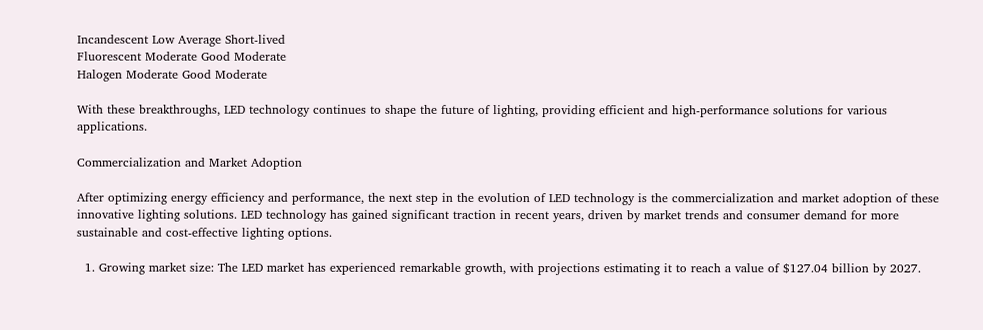Incandescent Low Average Short-lived
Fluorescent Moderate Good Moderate
Halogen Moderate Good Moderate

With these breakthroughs, LED technology continues to shape the future of lighting, providing efficient and high-performance solutions for various applications.

Commercialization and Market Adoption

After optimizing energy efficiency and performance, the next step in the evolution of LED technology is the commercialization and market adoption of these innovative lighting solutions. LED technology has gained significant traction in recent years, driven by market trends and consumer demand for more sustainable and cost-effective lighting options.

  1. Growing market size: The LED market has experienced remarkable growth, with projections estimating it to reach a value of $127.04 billion by 2027.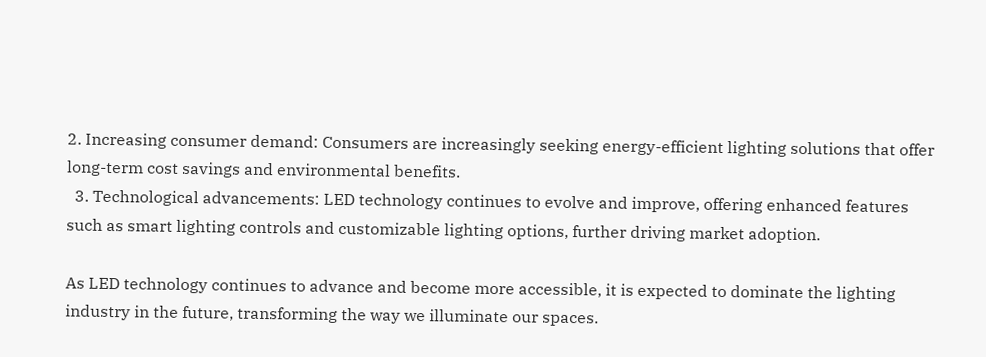2. Increasing consumer demand: Consumers are increasingly seeking energy-efficient lighting solutions that offer long-term cost savings and environmental benefits.
  3. Technological advancements: LED technology continues to evolve and improve, offering enhanced features such as smart lighting controls and customizable lighting options, further driving market adoption.

As LED technology continues to advance and become more accessible, it is expected to dominate the lighting industry in the future, transforming the way we illuminate our spaces.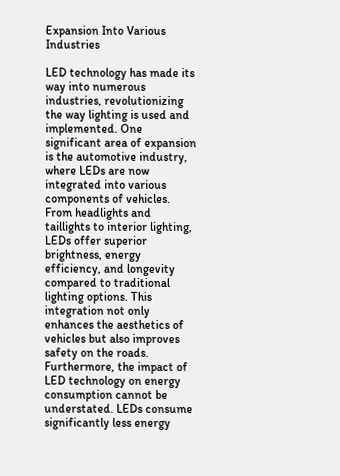Expansion Into Various Industries

LED technology has made its way into numerous industries, revolutionizing the way lighting is used and implemented. One significant area of expansion is the automotive industry, where LEDs are now integrated into various components of vehicles. From headlights and taillights to interior lighting, LEDs offer superior brightness, energy efficiency, and longevity compared to traditional lighting options. This integration not only enhances the aesthetics of vehicles but also improves safety on the roads. Furthermore, the impact of LED technology on energy consumption cannot be understated. LEDs consume significantly less energy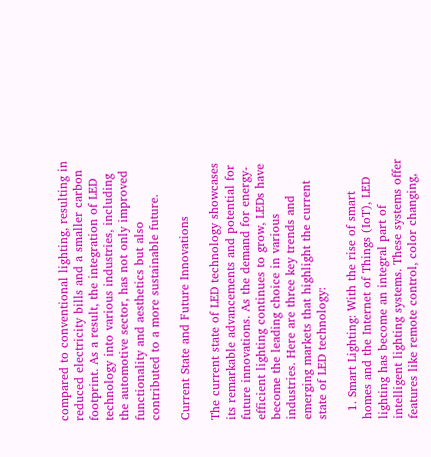compared to conventional lighting, resulting in reduced electricity bills and a smaller carbon footprint. As a result, the integration of LED technology into various industries, including the automotive sector, has not only improved functionality and aesthetics but also contributed to a more sustainable future.

Current State and Future Innovations

The current state of LED technology showcases its remarkable advancements and potential for future innovations. As the demand for energy-efficient lighting continues to grow, LEDs have become the leading choice in various industries. Here are three key trends and emerging markets that highlight the current state of LED technology:

  1. Smart Lighting: With the rise of smart homes and the Internet of Things (IoT), LED lighting has become an integral part of intelligent lighting systems. These systems offer features like remote control, color changing,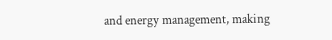and energy management, making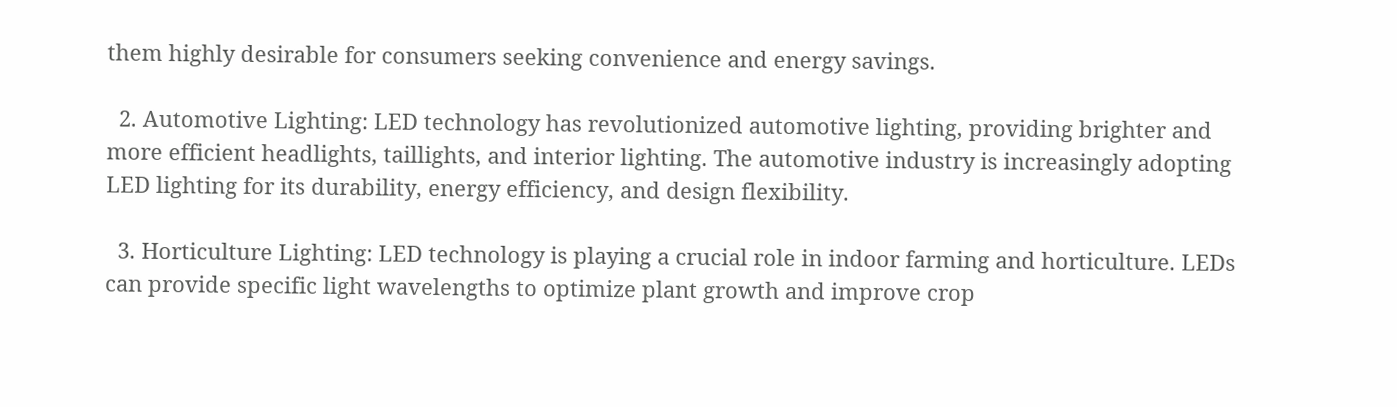them highly desirable for consumers seeking convenience and energy savings.

  2. Automotive Lighting: LED technology has revolutionized automotive lighting, providing brighter and more efficient headlights, taillights, and interior lighting. The automotive industry is increasingly adopting LED lighting for its durability, energy efficiency, and design flexibility.

  3. Horticulture Lighting: LED technology is playing a crucial role in indoor farming and horticulture. LEDs can provide specific light wavelengths to optimize plant growth and improve crop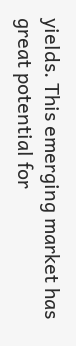yields. This emerging market has great potential for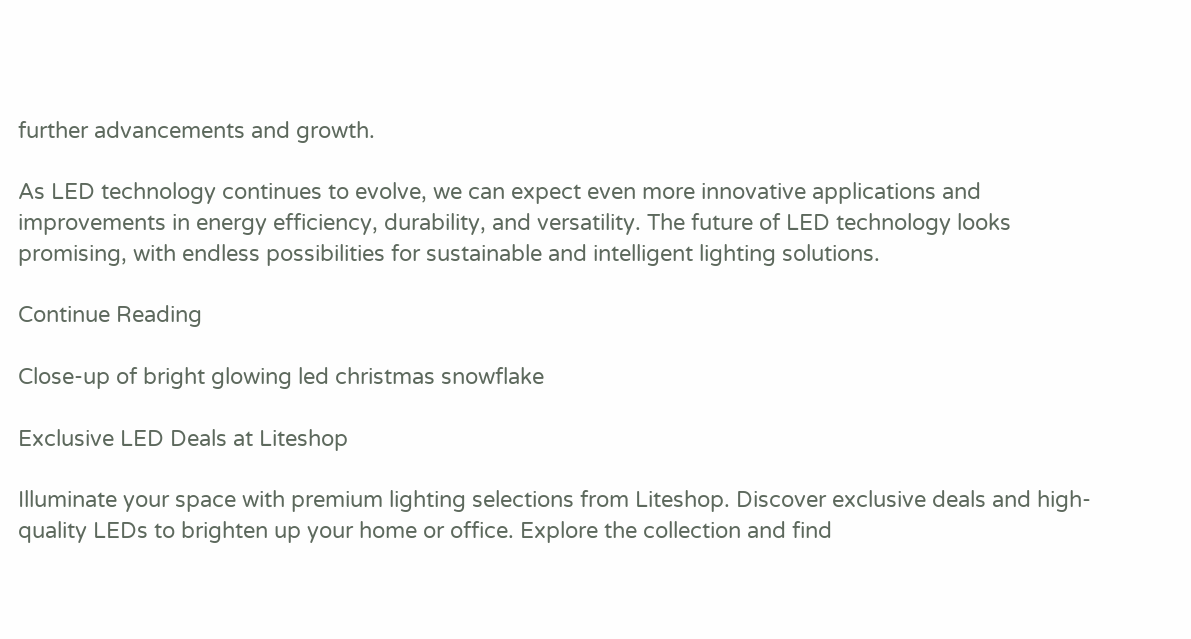further advancements and growth.

As LED technology continues to evolve, we can expect even more innovative applications and improvements in energy efficiency, durability, and versatility. The future of LED technology looks promising, with endless possibilities for sustainable and intelligent lighting solutions.

Continue Reading

Close-up of bright glowing led christmas snowflake

Exclusive LED Deals at Liteshop

Illuminate your space with premium lighting selections from Liteshop. Discover exclusive deals and high-quality LEDs to brighten up your home or office. Explore the collection and find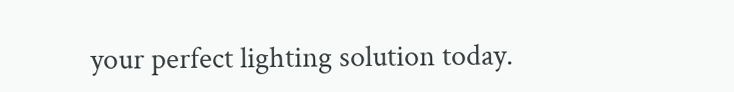your perfect lighting solution today.